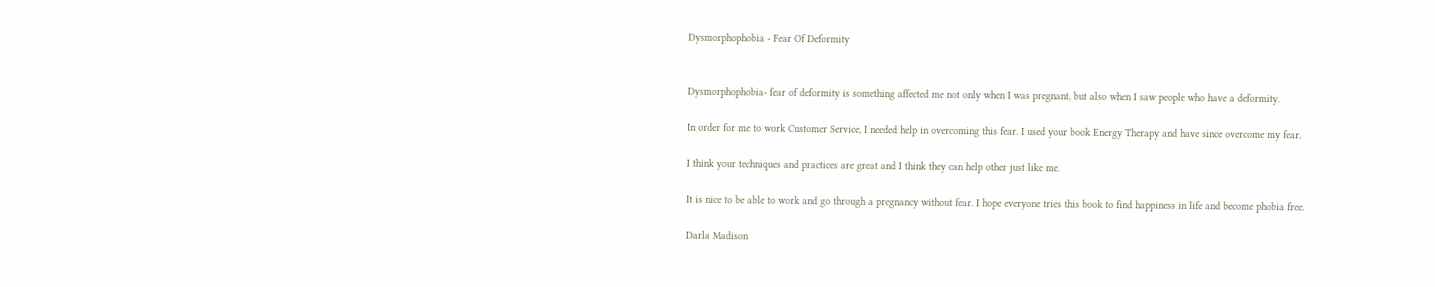Dysmorphophobia - Fear Of Deformity


Dysmorphophobia- fear of deformity is something affected me not only when I was pregnant, but also when I saw people who have a deformity.

In order for me to work Customer Service, I needed help in overcoming this fear. I used your book Energy Therapy and have since overcome my fear.

I think your techniques and practices are great and I think they can help other just like me.

It is nice to be able to work and go through a pregnancy without fear. I hope everyone tries this book to find happiness in life and become phobia free.

Darla Madison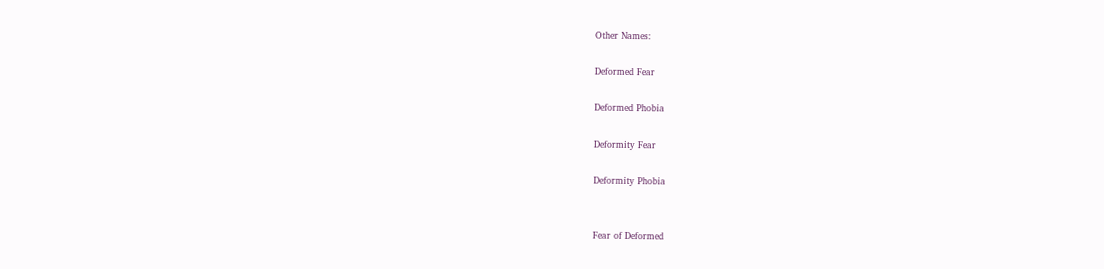Other Names:

Deformed Fear

Deformed Phobia

Deformity Fear

Deformity Phobia


Fear of Deformed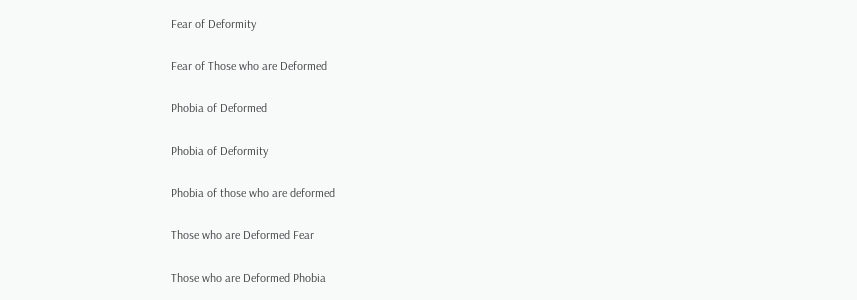Fear of Deformity

Fear of Those who are Deformed

Phobia of Deformed

Phobia of Deformity

Phobia of those who are deformed

Those who are Deformed Fear

Those who are Deformed Phobia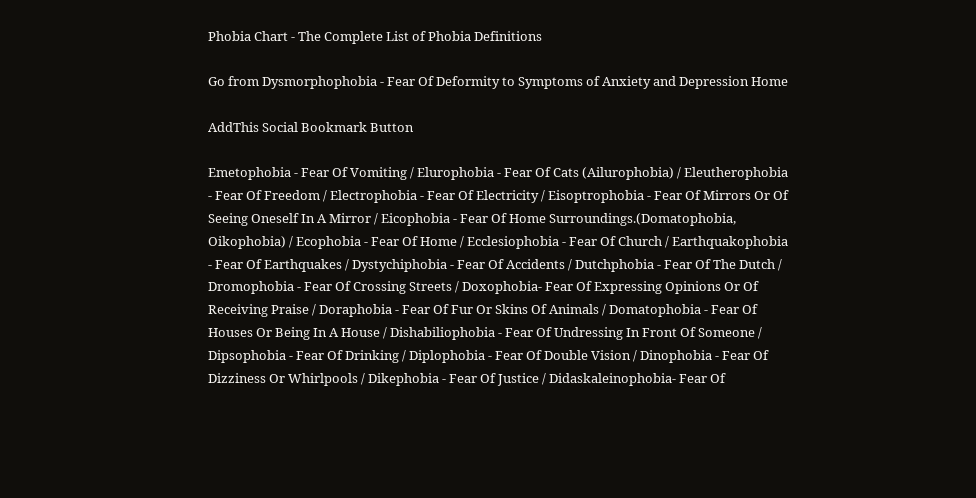Phobia Chart - The Complete List of Phobia Definitions

Go from Dysmorphophobia - Fear Of Deformity to Symptoms of Anxiety and Depression Home

AddThis Social Bookmark Button

Emetophobia - Fear Of Vomiting / Elurophobia - Fear Of Cats (Ailurophobia) / Eleutherophobia - Fear Of Freedom / Electrophobia - Fear Of Electricity / Eisoptrophobia - Fear Of Mirrors Or Of Seeing Oneself In A Mirror / Eicophobia - Fear Of Home Surroundings.(Domatophobia, Oikophobia) / Ecophobia - Fear Of Home / Ecclesiophobia - Fear Of Church / Earthquakophobia - Fear Of Earthquakes / Dystychiphobia - Fear Of Accidents / Dutchphobia - Fear Of The Dutch / Dromophobia - Fear Of Crossing Streets / Doxophobia- Fear Of Expressing Opinions Or Of Receiving Praise / Doraphobia - Fear Of Fur Or Skins Of Animals / Domatophobia - Fear Of Houses Or Being In A House / Dishabiliophobia - Fear Of Undressing In Front Of Someone / Dipsophobia - Fear Of Drinking / Diplophobia - Fear Of Double Vision / Dinophobia - Fear Of Dizziness Or Whirlpools / Dikephobia - Fear Of Justice / Didaskaleinophobia- Fear Of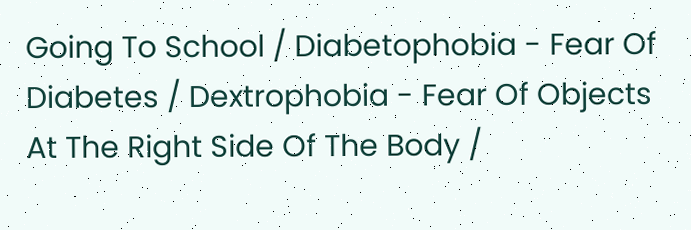Going To School / Diabetophobia - Fear Of Diabetes / Dextrophobia - Fear Of Objects At The Right Side Of The Body /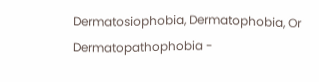Dermatosiophobia, Dermatophobia, Or Dermatopathophobia -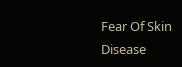Fear Of Skin Disease